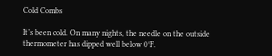Cold Combs

It’s been cold. On many nights, the needle on the outside thermometer has dipped well below 0°F.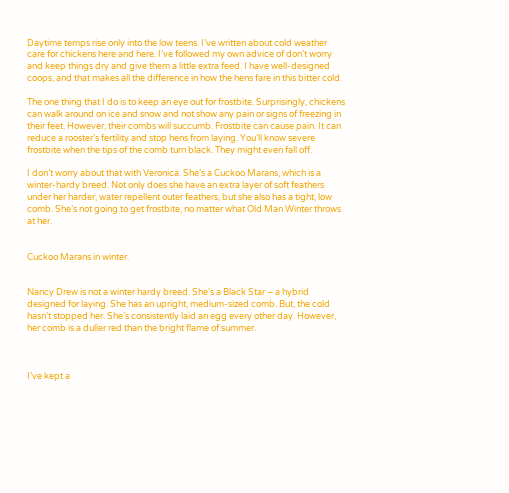Daytime temps rise only into the low teens. I’ve written about cold weather care for chickens here and here. I’ve followed my own advice of don’t worry and keep things dry and give them a little extra feed. I have well-designed coops, and that makes all the difference in how the hens fare in this bitter cold.

The one thing that I do is to keep an eye out for frostbite. Surprisingly, chickens can walk around on ice and snow and not show any pain or signs of freezing in their feet. However, their combs will succumb. Frostbite can cause pain. It can reduce a rooster’s fertility and stop hens from laying. You’ll know severe frostbite when the tips of the comb turn black. They might even fall off.

I don’t worry about that with Veronica. She’s a Cuckoo Marans, which is a winter-hardy breed. Not only does she have an extra layer of soft feathers under her harder, water repellent outer feathers, but she also has a tight, low comb. She’s not going to get frostbite, no matter what Old Man Winter throws at her.


Cuckoo Marans in winter.


Nancy Drew is not a winter hardy breed. She’s a Black Star – a hybrid designed for laying. She has an upright, medium-sized comb. But, the cold hasn’t stopped her. She’s consistently laid an egg every other day. However, her comb is a duller red than the bright flame of summer.



I’ve kept a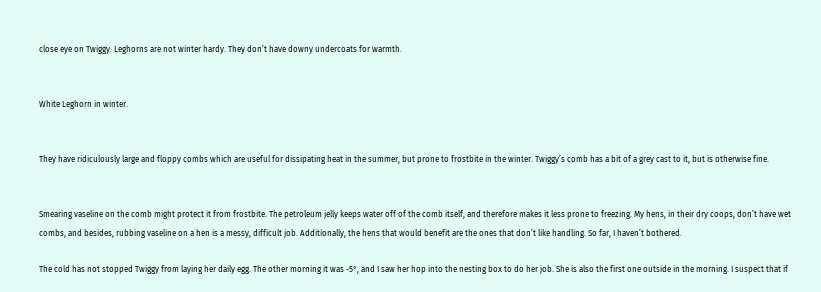close eye on Twiggy. Leghorns are not winter hardy. They don’t have downy undercoats for warmth.


White Leghorn in winter.


They have ridiculously large and floppy combs which are useful for dissipating heat in the summer, but prone to frostbite in the winter. Twiggy’s comb has a bit of a grey cast to it, but is otherwise fine.


Smearing vaseline on the comb might protect it from frostbite. The petroleum jelly keeps water off of the comb itself, and therefore makes it less prone to freezing. My hens, in their dry coops, don’t have wet combs, and besides, rubbing vaseline on a hen is a messy, difficult job. Additionally, the hens that would benefit are the ones that don’t like handling. So far, I haven’t bothered.

The cold has not stopped Twiggy from laying her daily egg. The other morning it was -5°, and I saw her hop into the nesting box to do her job. She is also the first one outside in the morning. I suspect that if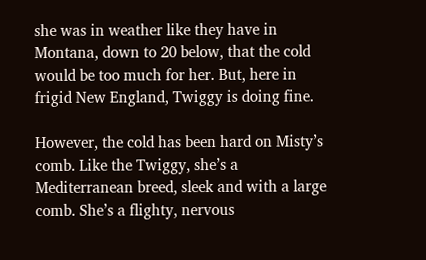she was in weather like they have in Montana, down to 20 below, that the cold would be too much for her. But, here in frigid New England, Twiggy is doing fine.

However, the cold has been hard on Misty’s comb. Like the Twiggy, she’s a Mediterranean breed, sleek and with a large comb. She’s a flighty, nervous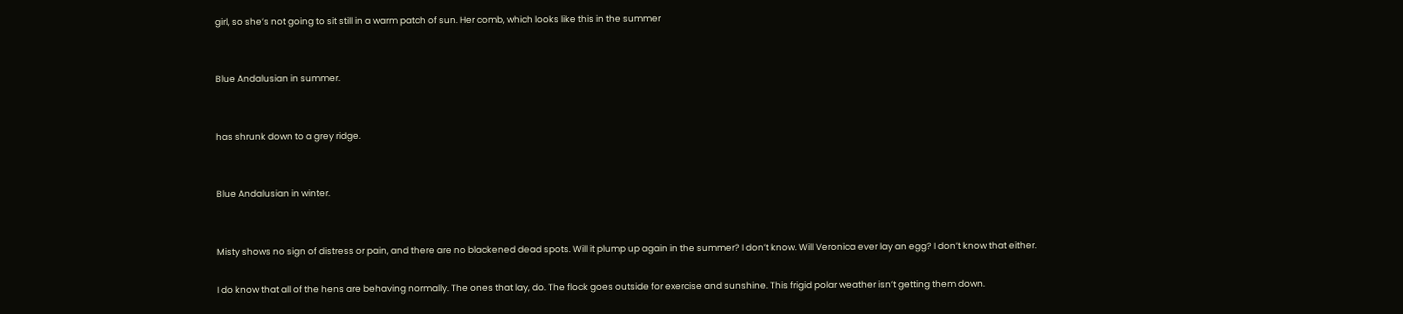girl, so she’s not going to sit still in a warm patch of sun. Her comb, which looks like this in the summer


Blue Andalusian in summer.


has shrunk down to a grey ridge.


Blue Andalusian in winter.


Misty shows no sign of distress or pain, and there are no blackened dead spots. Will it plump up again in the summer? I don’t know. Will Veronica ever lay an egg? I don’t know that either.

I do know that all of the hens are behaving normally. The ones that lay, do. The flock goes outside for exercise and sunshine. This frigid polar weather isn’t getting them down.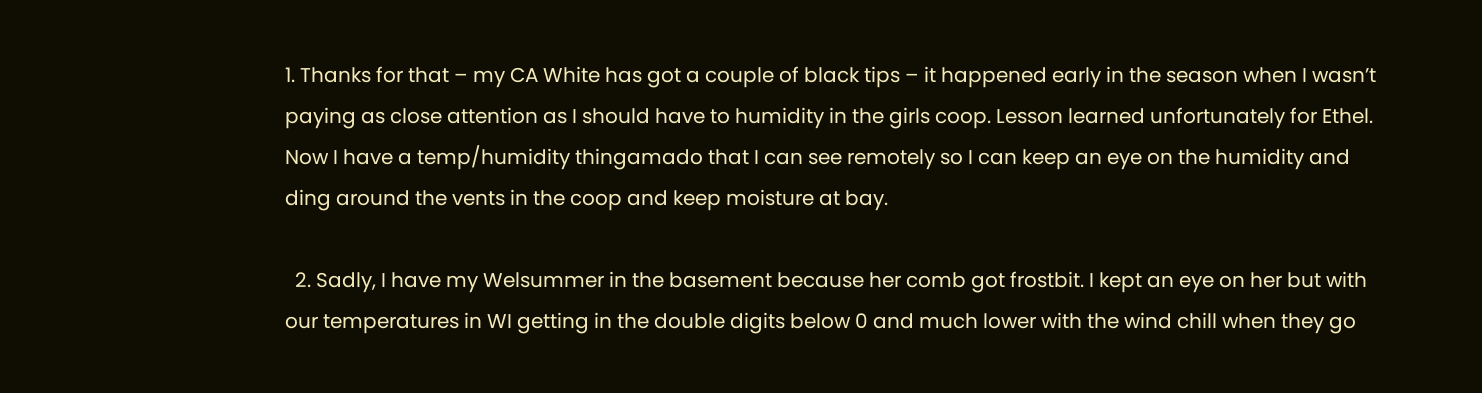1. Thanks for that – my CA White has got a couple of black tips – it happened early in the season when I wasn’t paying as close attention as I should have to humidity in the girls coop. Lesson learned unfortunately for Ethel. Now I have a temp/humidity thingamado that I can see remotely so I can keep an eye on the humidity and ding around the vents in the coop and keep moisture at bay.

  2. Sadly, I have my Welsummer in the basement because her comb got frostbit. I kept an eye on her but with our temperatures in WI getting in the double digits below 0 and much lower with the wind chill when they go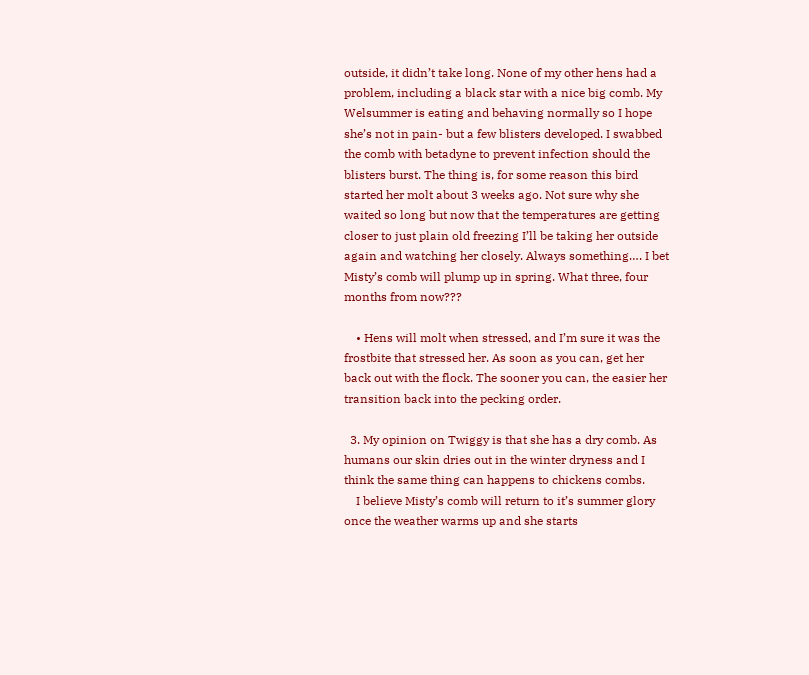outside, it didn’t take long. None of my other hens had a problem, including a black star with a nice big comb. My Welsummer is eating and behaving normally so I hope she’s not in pain- but a few blisters developed. I swabbed the comb with betadyne to prevent infection should the blisters burst. The thing is, for some reason this bird started her molt about 3 weeks ago. Not sure why she waited so long but now that the temperatures are getting closer to just plain old freezing I’ll be taking her outside again and watching her closely. Always something…. I bet Misty’s comb will plump up in spring. What three, four months from now???

    • Hens will molt when stressed, and I’m sure it was the frostbite that stressed her. As soon as you can, get her back out with the flock. The sooner you can, the easier her transition back into the pecking order.

  3. My opinion on Twiggy is that she has a dry comb. As humans our skin dries out in the winter dryness and I think the same thing can happens to chickens combs.
    I believe Misty’s comb will return to it’s summer glory once the weather warms up and she starts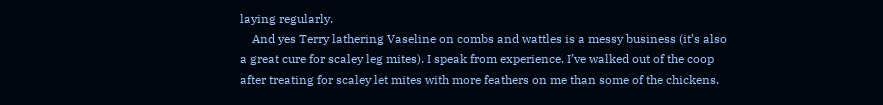laying regularly.
    And yes Terry lathering Vaseline on combs and wattles is a messy business (it’s also a great cure for scaley leg mites). I speak from experience. I’ve walked out of the coop after treating for scaley let mites with more feathers on me than some of the chickens.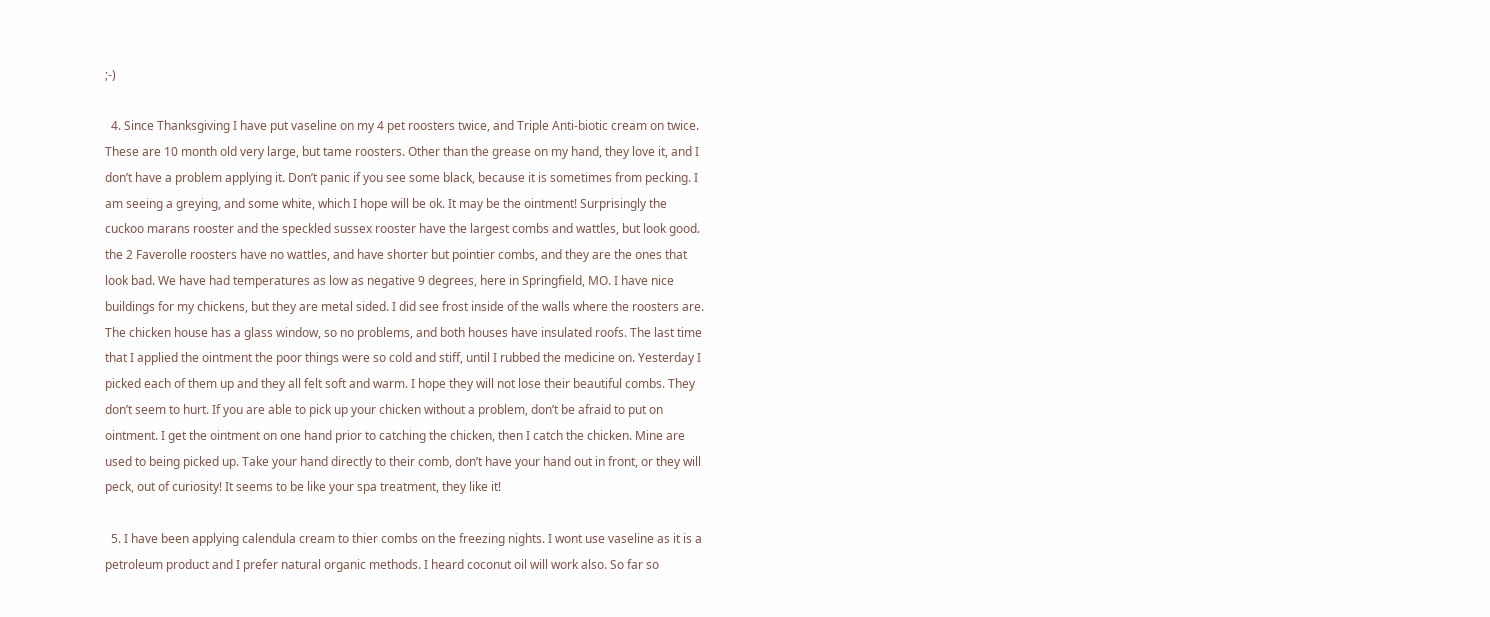;-)

  4. Since Thanksgiving I have put vaseline on my 4 pet roosters twice, and Triple Anti-biotic cream on twice. These are 10 month old very large, but tame roosters. Other than the grease on my hand, they love it, and I don’t have a problem applying it. Don’t panic if you see some black, because it is sometimes from pecking. I am seeing a greying, and some white, which I hope will be ok. It may be the ointment! Surprisingly the cuckoo marans rooster and the speckled sussex rooster have the largest combs and wattles, but look good. the 2 Faverolle roosters have no wattles, and have shorter but pointier combs, and they are the ones that look bad. We have had temperatures as low as negative 9 degrees, here in Springfield, MO. I have nice buildings for my chickens, but they are metal sided. I did see frost inside of the walls where the roosters are. The chicken house has a glass window, so no problems, and both houses have insulated roofs. The last time that I applied the ointment the poor things were so cold and stiff, until I rubbed the medicine on. Yesterday I picked each of them up and they all felt soft and warm. I hope they will not lose their beautiful combs. They don’t seem to hurt. If you are able to pick up your chicken without a problem, don’t be afraid to put on ointment. I get the ointment on one hand prior to catching the chicken, then I catch the chicken. Mine are used to being picked up. Take your hand directly to their comb, don’t have your hand out in front, or they will peck, out of curiosity! It seems to be like your spa treatment, they like it!

  5. I have been applying calendula cream to thier combs on the freezing nights. I wont use vaseline as it is a petroleum product and I prefer natural organic methods. I heard coconut oil will work also. So far so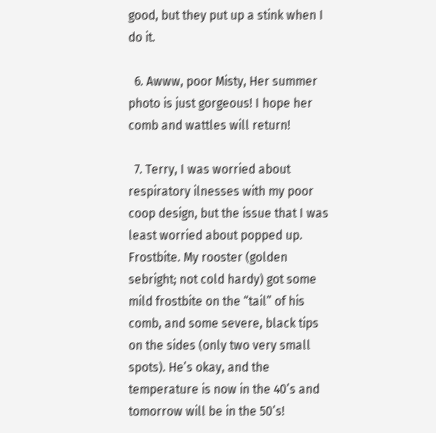good, but they put up a stink when I do it.

  6. Awww, poor Misty, Her summer photo is just gorgeous! I hope her comb and wattles will return!

  7. Terry, I was worried about respiratory ilnesses with my poor coop design, but the issue that I was least worried about popped up. Frostbite. My rooster (golden sebright; not cold hardy) got some mild frostbite on the “tail” of his comb, and some severe, black tips on the sides (only two very small spots). He’s okay, and the temperature is now in the 40’s and tomorrow will be in the 50’s!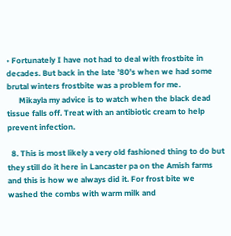• Fortunately I have not had to deal with frostbite in decades. But back in the late ’80’s when we had some brutal winters frostbite was a problem for me.
      Mikayla my advice is to watch when the black dead tissue falls off. Treat with an antibiotic cream to help prevent infection.

  8. This is most likely a very old fashioned thing to do but they still do it here in Lancaster pa on the Amish farms and this is how we always did it. For frost bite we washed the combs with warm milk and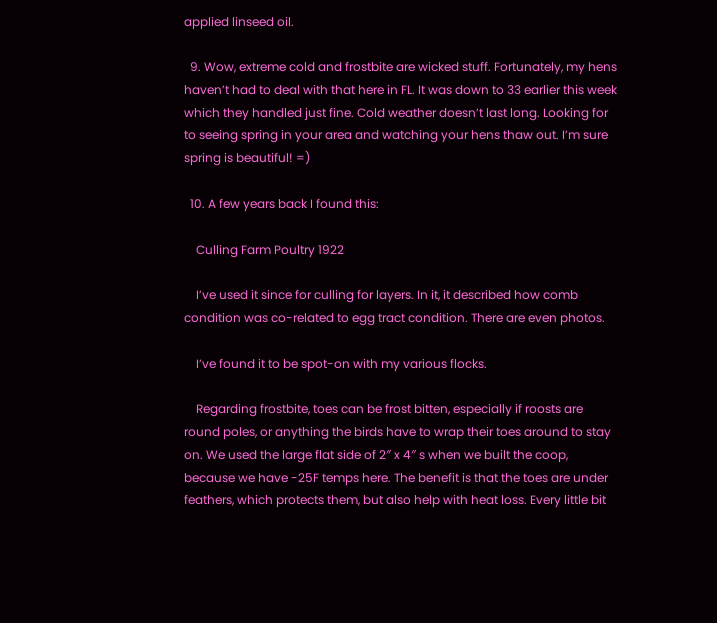applied linseed oil.

  9. Wow, extreme cold and frostbite are wicked stuff. Fortunately, my hens haven’t had to deal with that here in FL. It was down to 33 earlier this week which they handled just fine. Cold weather doesn’t last long. Looking for to seeing spring in your area and watching your hens thaw out. I’m sure spring is beautiful! =)

  10. A few years back I found this:

    Culling Farm Poultry 1922

    I’ve used it since for culling for layers. In it, it described how comb condition was co-related to egg tract condition. There are even photos.

    I’ve found it to be spot-on with my various flocks.

    Regarding frostbite, toes can be frost bitten, especially if roosts are round poles, or anything the birds have to wrap their toes around to stay on. We used the large flat side of 2″ x 4″ s when we built the coop, because we have -25F temps here. The benefit is that the toes are under feathers, which protects them, but also help with heat loss. Every little bit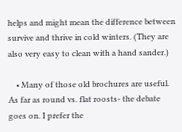helps and might mean the difference between survive and thrive in cold winters. (They are also very easy to clean with a hand sander.)

    • Many of those old brochures are useful. As far as round vs. flat roosts- the debate goes on. I prefer the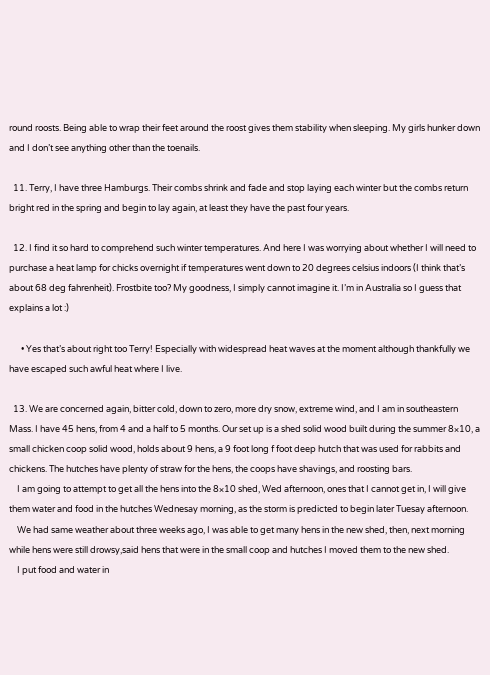round roosts. Being able to wrap their feet around the roost gives them stability when sleeping. My girls hunker down and I don’t see anything other than the toenails.

  11. Terry, I have three Hamburgs. Their combs shrink and fade and stop laying each winter but the combs return bright red in the spring and begin to lay again, at least they have the past four years.

  12. I find it so hard to comprehend such winter temperatures. And here I was worrying about whether I will need to purchase a heat lamp for chicks overnight if temperatures went down to 20 degrees celsius indoors (I think that’s about 68 deg fahrenheit). Frostbite too? My goodness, I simply cannot imagine it. I’m in Australia so I guess that explains a lot :)

      • Yes that’s about right too Terry! Especially with widespread heat waves at the moment although thankfully we have escaped such awful heat where I live.

  13. We are concerned again, bitter cold, down to zero, more dry snow, extreme wind, and I am in southeastern Mass. I have 45 hens, from 4 and a half to 5 months. Our set up is a shed solid wood built during the summer 8×10, a small chicken coop solid wood, holds about 9 hens, a 9 foot long f foot deep hutch that was used for rabbits and chickens. The hutches have plenty of straw for the hens, the coops have shavings, and roosting bars.
    I am going to attempt to get all the hens into the 8×10 shed, Wed afternoon, ones that I cannot get in, I will give them water and food in the hutches Wednesay morning, as the storm is predicted to begin later Tuesay afternoon.
    We had same weather about three weeks ago, I was able to get many hens in the new shed, then, next morning while hens were still drowsy,said hens that were in the small coop and hutches I moved them to the new shed.
    I put food and water in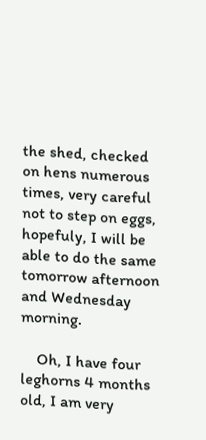the shed, checked on hens numerous times, very careful not to step on eggs, hopefuly, I will be able to do the same tomorrow afternoon and Wednesday morning.

    Oh, I have four leghorns 4 months old, I am very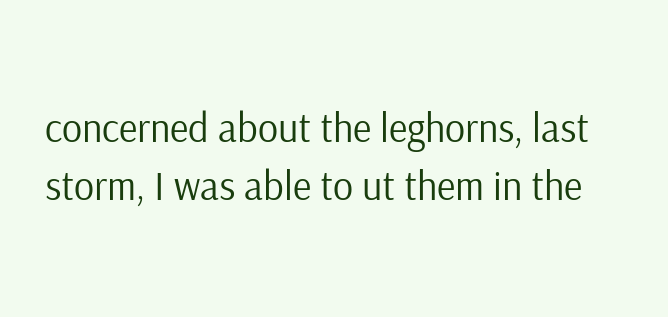concerned about the leghorns, last storm, I was able to ut them in the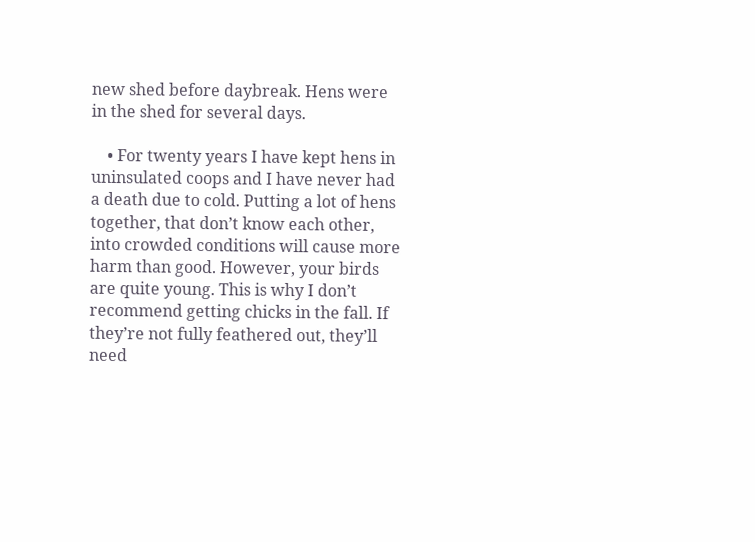new shed before daybreak. Hens were in the shed for several days.

    • For twenty years I have kept hens in uninsulated coops and I have never had a death due to cold. Putting a lot of hens together, that don’t know each other, into crowded conditions will cause more harm than good. However, your birds are quite young. This is why I don’t recommend getting chicks in the fall. If they’re not fully feathered out, they’ll need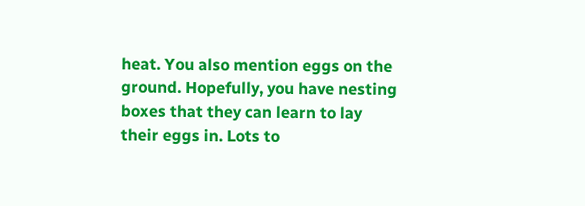heat. You also mention eggs on the ground. Hopefully, you have nesting boxes that they can learn to lay their eggs in. Lots to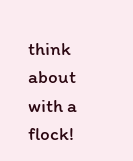think about with a flock!